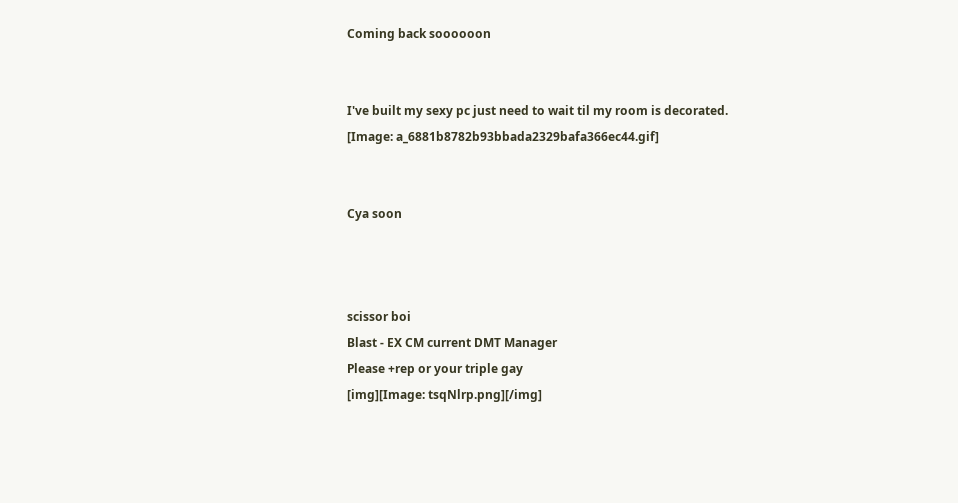Coming back soooooon


I've built my sexy pc just need to wait til my room is decorated.
[Image: a_6881b8782b93bbada2329bafa366ec44.gif]


Cya soon



scissor boi
Blast - EX CM current DMT Manager
Please +rep or your triple gay
[img][Image: tsqNlrp.png][/img]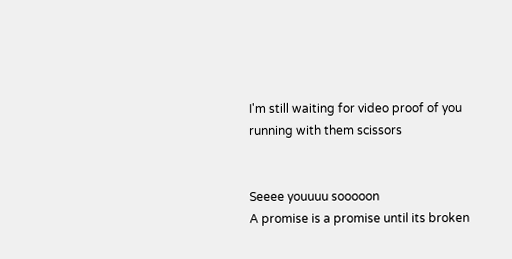I'm still waiting for video proof of you running with them scissors


Seeee youuuu sooooon
A promise is a promise until its broken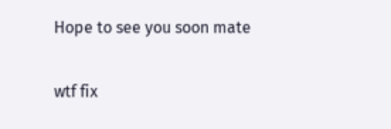Hope to see you soon mate


wtf fix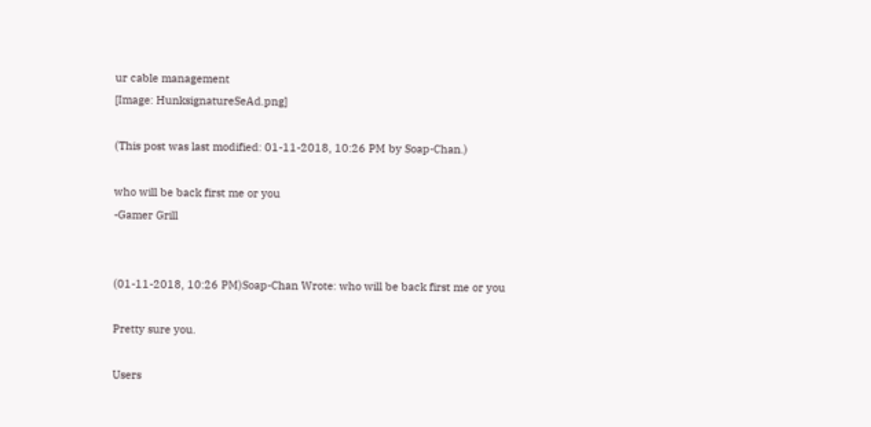ur cable management
[Image: HunksignatureSeAd.png]

(This post was last modified: 01-11-2018, 10:26 PM by Soap-Chan.)

who will be back first me or you
-Gamer Grill


(01-11-2018, 10:26 PM)Soap-Chan Wrote: who will be back first me or you

Pretty sure you.

Users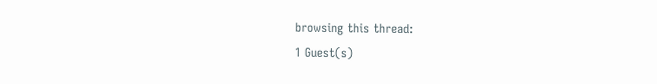browsing this thread:
1 Guest(s)